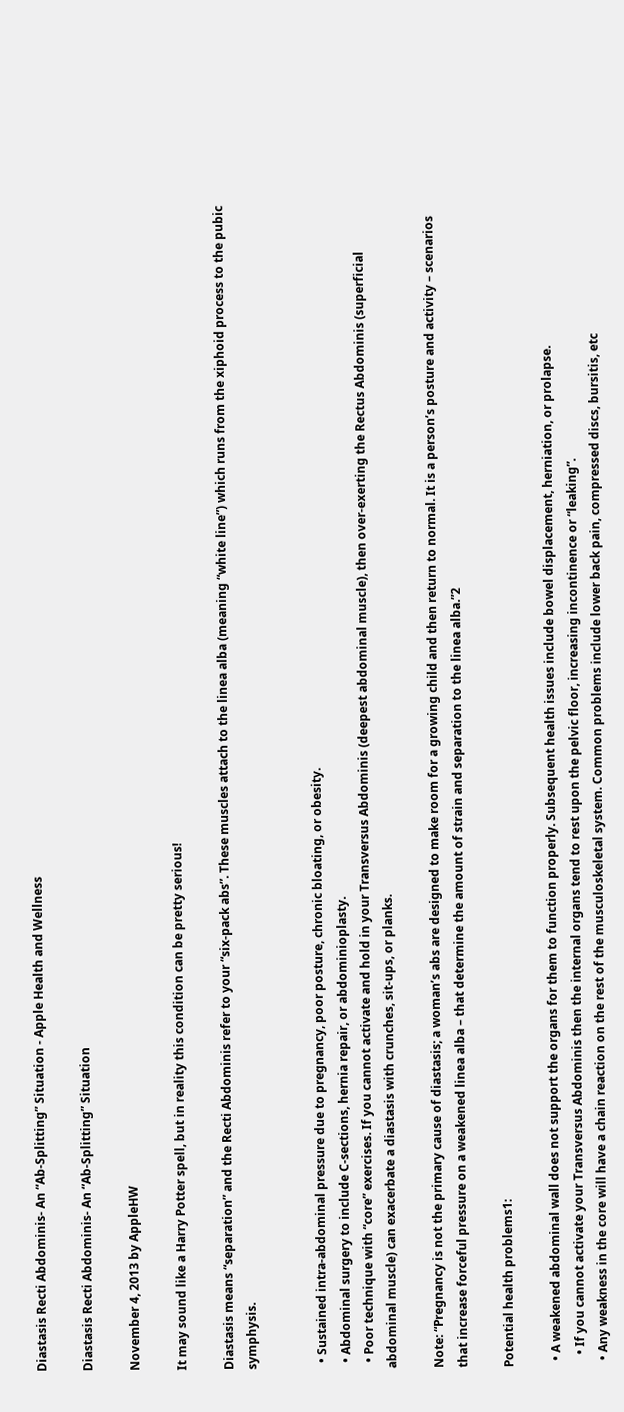Diastasis Recti Abdominis- An “Ab-Splitting” Situation - Apple Health and Wellness

Diastasis Recti Abdominis- An “Ab-Splitting” Situation

November 4, 2013 by AppleHW

It may sound like a Harry Potter spell, but in reality this condition can be pretty serious!

Diastasis means “separation” and the Recti Abdominis refer to your “six-pack abs”. These muscles attach to the linea alba (meaning “white line”) which runs from the xiphoid process to the pubic symphysis.


  • Sustained intra-abdominal pressure due to pregnancy, poor posture, chronic bloating, or obesity.
  • Abdominal surgery to include C-sections, hernia repair, or abdominioplasty.
  • Poor technique with “core” exercises. If you cannot activate and hold in your Transversus Abdominis (deepest abdominal muscle), then over-exerting the Rectus Abdominis (superficial abdominal muscle) can exacerbate a diastasis with crunches, sit-ups, or planks.

Note: “Pregnancy is not the primary cause of diastasis; a woman’s abs are designed to make room for a growing child and then return to normal. It is a person’s posture and activity – scenarios that increase forceful pressure on a weakened linea alba – that determine the amount of strain and separation to the linea alba.”2

Potential health problems1:

  • A weakened abdominal wall does not support the organs for them to function properly. Subsequent health issues include bowel displacement, herniation, or prolapse.
    • If you cannot activate your Transversus Abdominis then the internal organs tend to rest upon the pelvic floor, increasing incontinence or “leaking”.
  • Any weakness in the core will have a chain reaction on the rest of the musculoskeletal system. Common problems include lower back pain, compressed discs, bursitis, etc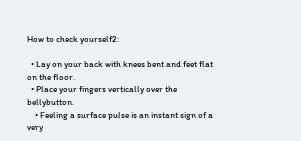How to check yourself2:

  • Lay on your back with knees bent and feet flat on the floor.
  • Place your fingers vertically over the bellybutton.
    • Feeling a surface pulse is an instant sign of a very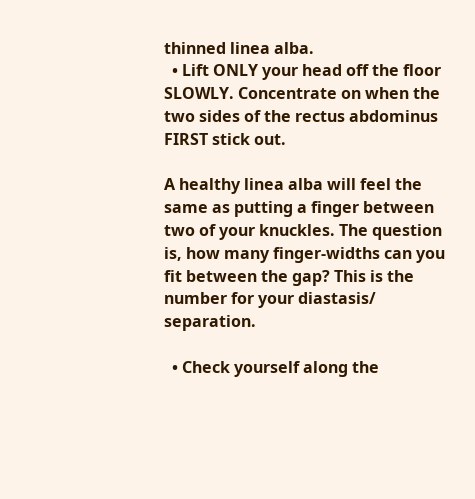thinned linea alba.
  • Lift ONLY your head off the floor SLOWLY. Concentrate on when the two sides of the rectus abdominus FIRST stick out.

A healthy linea alba will feel the same as putting a finger between two of your knuckles. The question is, how many finger-widths can you fit between the gap? This is the number for your diastasis/ separation.

  • Check yourself along the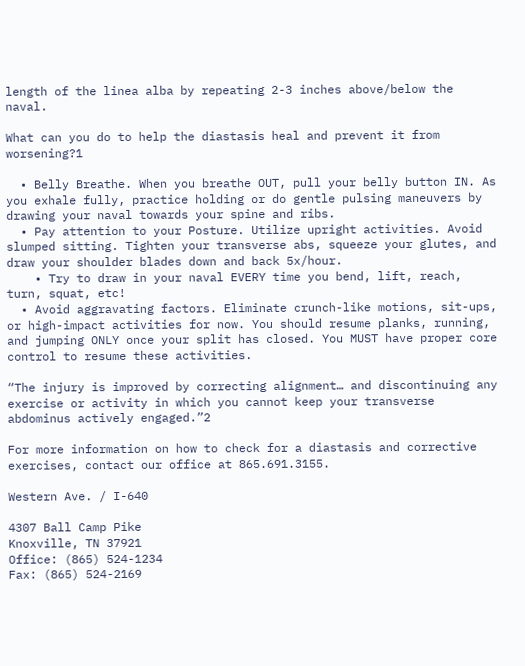length of the linea alba by repeating 2-3 inches above/below the naval.

What can you do to help the diastasis heal and prevent it from worsening?1

  • Belly Breathe. When you breathe OUT, pull your belly button IN. As you exhale fully, practice holding or do gentle pulsing maneuvers by drawing your naval towards your spine and ribs.
  • Pay attention to your Posture. Utilize upright activities. Avoid slumped sitting. Tighten your transverse abs, squeeze your glutes, and draw your shoulder blades down and back 5x/hour.
    • Try to draw in your naval EVERY time you bend, lift, reach, turn, squat, etc!
  • Avoid aggravating factors. Eliminate crunch-like motions, sit-ups, or high-impact activities for now. You should resume planks, running, and jumping ONLY once your split has closed. You MUST have proper core control to resume these activities.

“The injury is improved by correcting alignment… and discontinuing any exercise or activity in which you cannot keep your transverse abdominus actively engaged.”2

For more information on how to check for a diastasis and corrective exercises, contact our office at 865.691.3155.

Western Ave. / I-640

4307 Ball Camp Pike
Knoxville, TN 37921
Office: (865) 524-1234
Fax: (865) 524-2169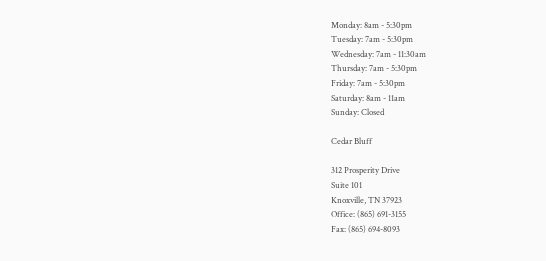Monday: 8am - 5:30pm
Tuesday: 7am - 5:30pm
Wednesday: 7am - 11:30am
Thursday: 7am - 5:30pm
Friday: 7am - 5:30pm
Saturday: 8am - 11am
Sunday: Closed

Cedar Bluff

312 Prosperity Drive
Suite 101
Knoxville, TN 37923
Office: (865) 691-3155
Fax: (865) 694-8093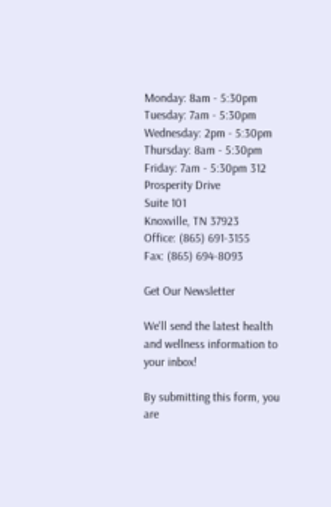Monday: 8am - 5:30pm
Tuesday: 7am - 5:30pm
Wednesday: 2pm - 5:30pm
Thursday: 8am - 5:30pm
Friday: 7am - 5:30pm 312 Prosperity Drive
Suite 101
Knoxville, TN 37923
Office: (865) 691-3155
Fax: (865) 694-8093

Get Our Newsletter

We'll send the latest health and wellness information to your inbox!

By submitting this form, you are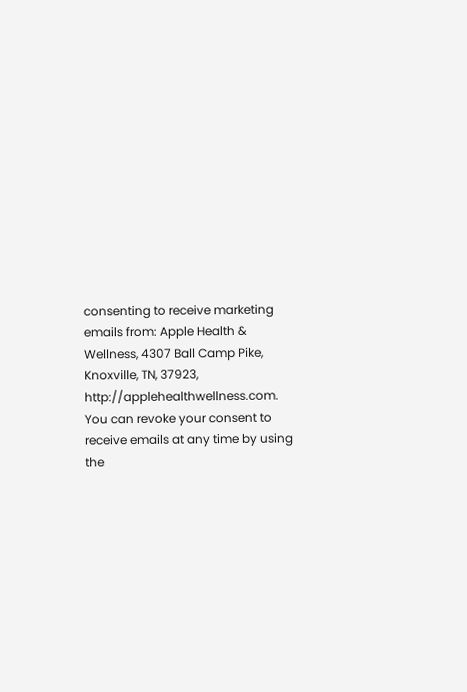consenting to receive marketing emails from: Apple Health & Wellness, 4307 Ball Camp Pike, Knoxville, TN, 37923, http://applehealthwellness.com. You can revoke your consent to receive emails at any time by using the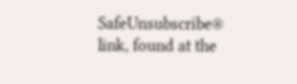SafeUnsubscribe® link, found at the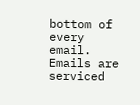bottom of every email. Emails are serviced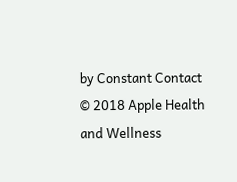by Constant Contact
© 2018 Apple Health and Wellness